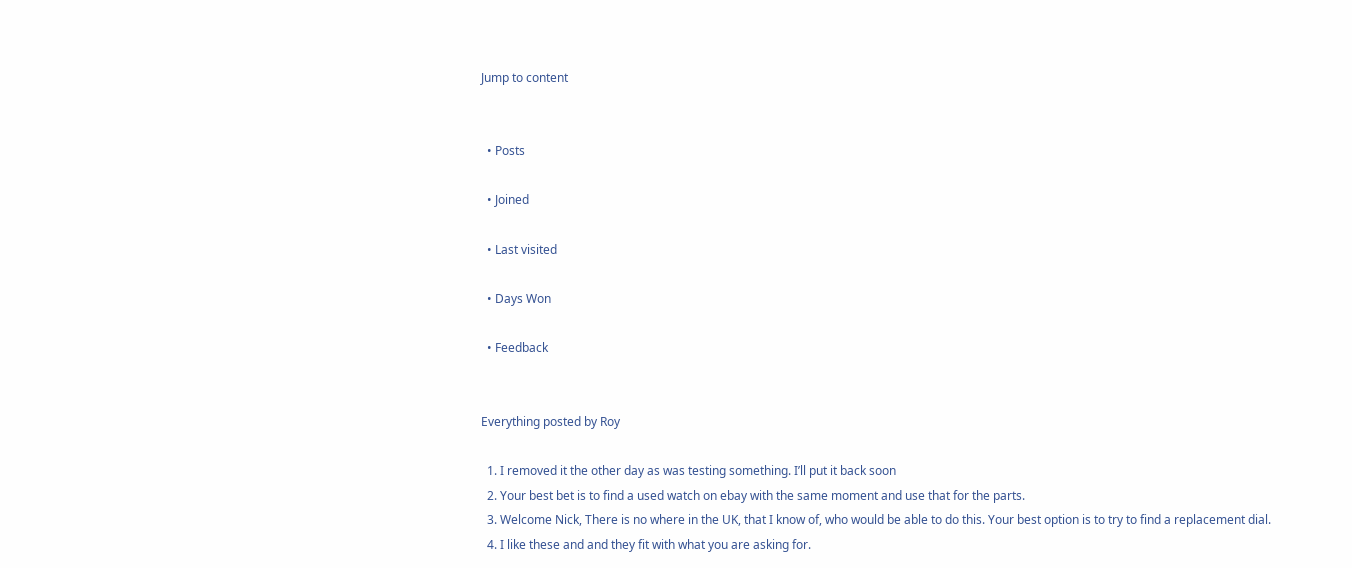Jump to content


  • Posts

  • Joined

  • Last visited

  • Days Won

  • Feedback


Everything posted by Roy

  1. I removed it the other day as was testing something. I’ll put it back soon
  2. Your best bet is to find a used watch on ebay with the same moment and use that for the parts.
  3. Welcome Nick, There is no where in the UK, that I know of, who would be able to do this. Your best option is to try to find a replacement dial.
  4. I like these and and they fit with what you are asking for.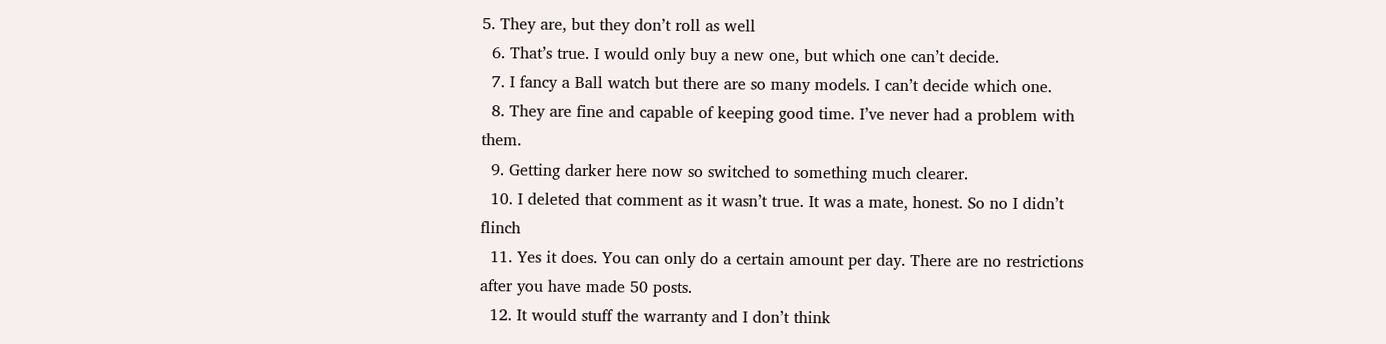5. They are, but they don’t roll as well
  6. That’s true. I would only buy a new one, but which one can’t decide.
  7. I fancy a Ball watch but there are so many models. I can’t decide which one.
  8. They are fine and capable of keeping good time. I’ve never had a problem with them.
  9. Getting darker here now so switched to something much clearer.
  10. I deleted that comment as it wasn’t true. It was a mate, honest. So no I didn’t flinch
  11. Yes it does. You can only do a certain amount per day. There are no restrictions after you have made 50 posts.
  12. It would stuff the warranty and I don’t think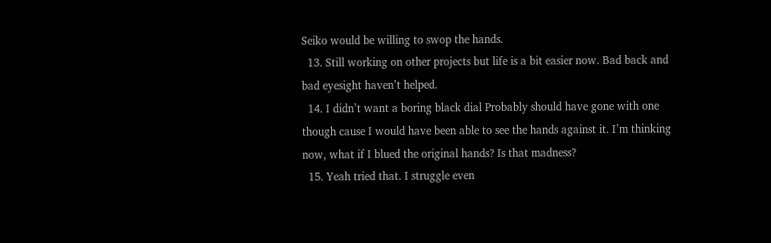Seiko would be willing to swop the hands.
  13. Still working on other projects but life is a bit easier now. Bad back and bad eyesight haven’t helped.
  14. I didn’t want a boring black dial Probably should have gone with one though cause I would have been able to see the hands against it. I’m thinking now, what if I blued the original hands? Is that madness?
  15. Yeah tried that. I struggle even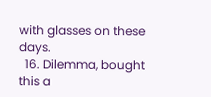with glasses on these days.
  16. Dilemma, bought this a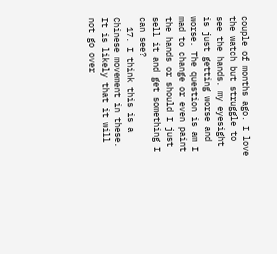couple of months ago. I love the watch but struggle to see the hands. my eyesight is just getting worse and worse. The question is am I mad to change or even paint the hands or should I just sell it and get something I can see?
  17. I think this is a Chinese movement in these. It is likely that it will not go over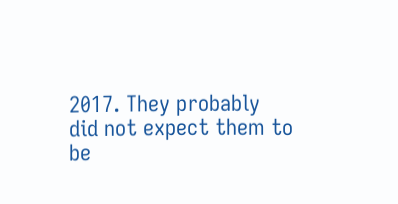2017. They probably did not expect them to be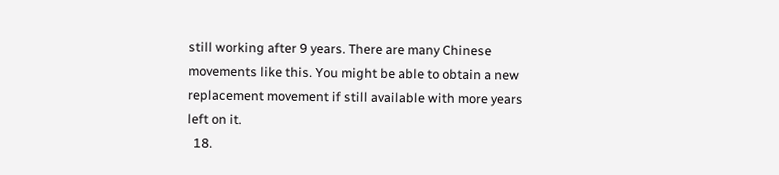still working after 9 years. There are many Chinese movements like this. You might be able to obtain a new replacement movement if still available with more years left on it.
  18.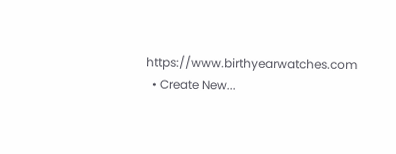https://www.birthyearwatches.com
  • Create New...